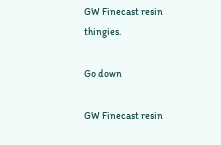GW Finecast resin thingies.

Go down

GW Finecast resin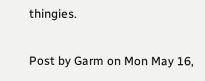thingies.

Post by Garm on Mon May 16,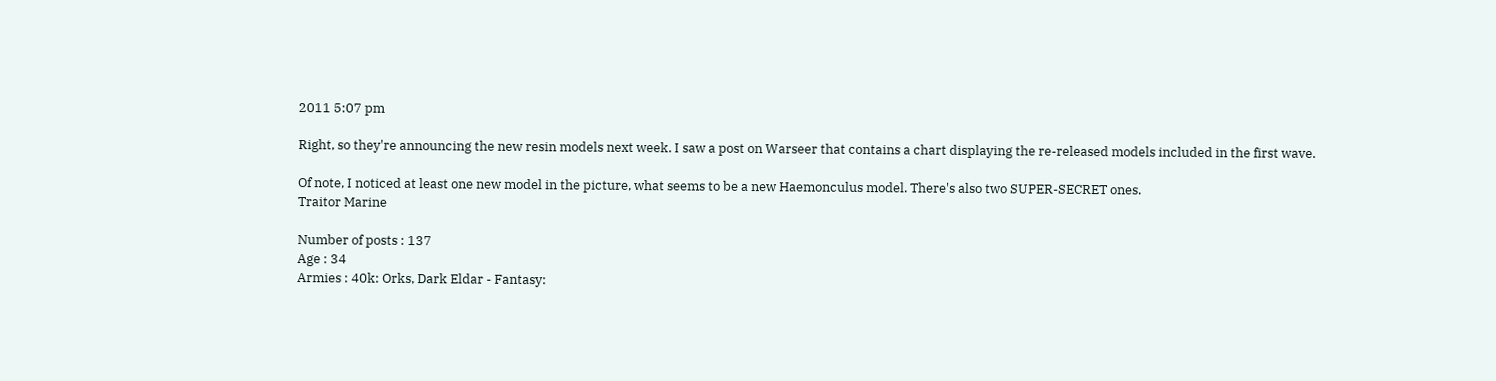2011 5:07 pm

Right, so they're announcing the new resin models next week. I saw a post on Warseer that contains a chart displaying the re-released models included in the first wave.

Of note, I noticed at least one new model in the picture, what seems to be a new Haemonculus model. There's also two SUPER-SECRET ones.
Traitor Marine

Number of posts : 137
Age : 34
Armies : 40k: Orks, Dark Eldar - Fantasy: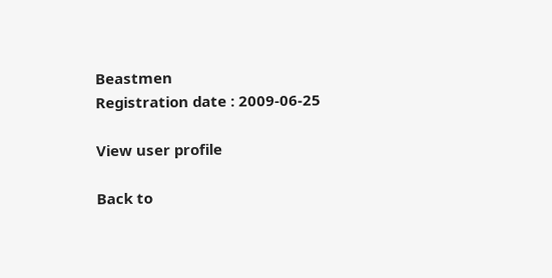Beastmen
Registration date : 2009-06-25

View user profile

Back to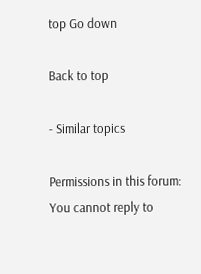top Go down

Back to top

- Similar topics

Permissions in this forum:
You cannot reply to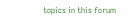topics in this forum